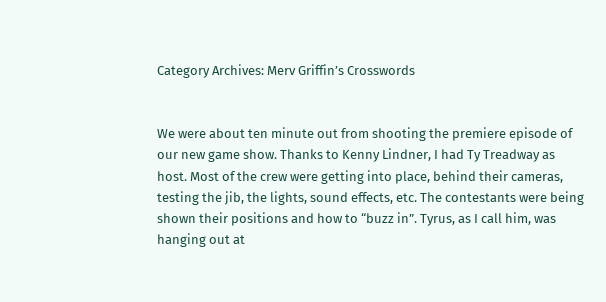Category Archives: Merv Griffin’s Crosswords


We were about ten minute out from shooting the premiere episode of our new game show. Thanks to Kenny Lindner, I had Ty Treadway as host. Most of the crew were getting into place, behind their cameras, testing the jib, the lights, sound effects, etc. The contestants were being shown their positions and how to “buzz in”. Tyrus, as I call him, was hanging out at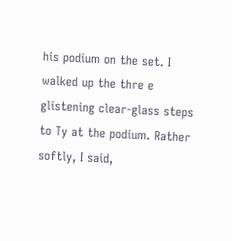his podium on the set. I walked up the thre e glistening clear-glass steps to Ty at the podium. Rather softly, I said,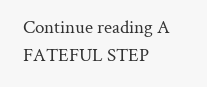Continue reading A FATEFUL STEP